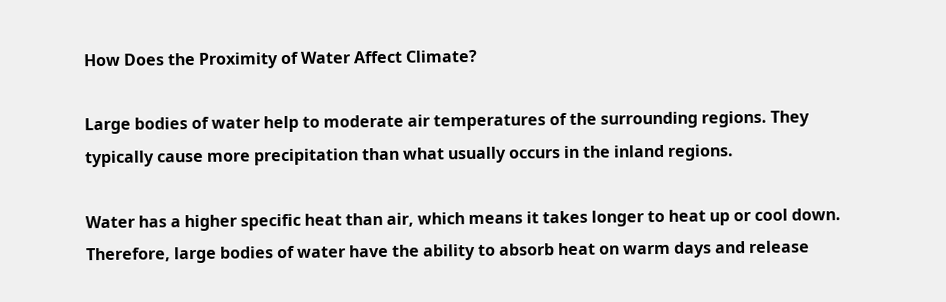How Does the Proximity of Water Affect Climate?

Large bodies of water help to moderate air temperatures of the surrounding regions. They typically cause more precipitation than what usually occurs in the inland regions.

Water has a higher specific heat than air, which means it takes longer to heat up or cool down. Therefore, large bodies of water have the ability to absorb heat on warm days and release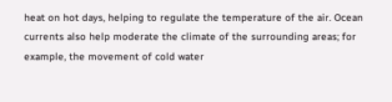heat on hot days, helping to regulate the temperature of the air. Ocean currents also help moderate the climate of the surrounding areas; for example, the movement of cold water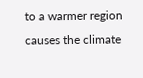to a warmer region causes the climate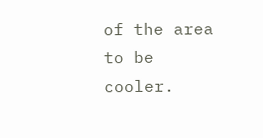of the area to be cooler.